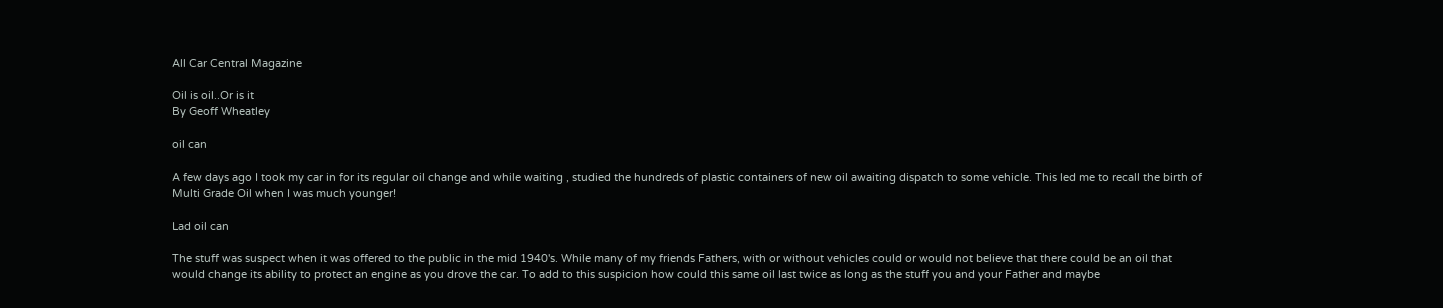All Car Central Magazine

Oil is oil..Or is it
By Geoff Wheatley

oil can

A few days ago I took my car in for its regular oil change and while waiting , studied the hundreds of plastic containers of new oil awaiting dispatch to some vehicle. This led me to recall the birth of Multi Grade Oil when I was much younger!

Lad oil can

The stuff was suspect when it was offered to the public in the mid 1940's. While many of my friends Fathers, with or without vehicles could or would not believe that there could be an oil that would change its ability to protect an engine as you drove the car. To add to this suspicion how could this same oil last twice as long as the stuff you and your Father and maybe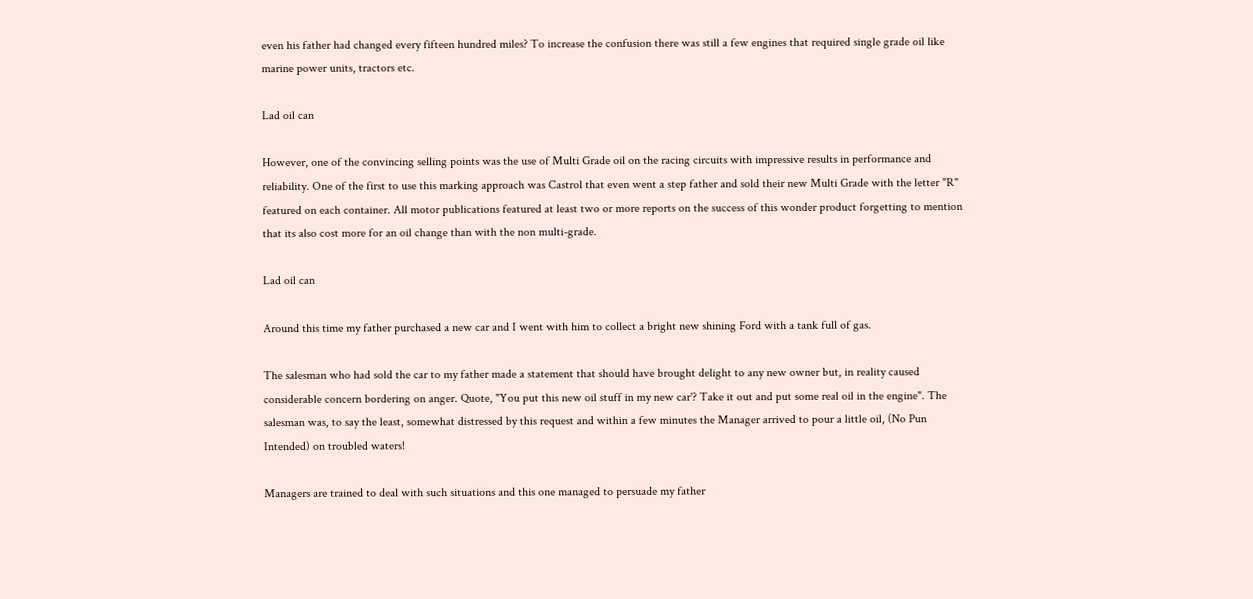even his father had changed every fifteen hundred miles? To increase the confusion there was still a few engines that required single grade oil like marine power units, tractors etc.

Lad oil can

However, one of the convincing selling points was the use of Multi Grade oil on the racing circuits with impressive results in performance and reliability. One of the first to use this marking approach was Castrol that even went a step father and sold their new Multi Grade with the letter "R" featured on each container. All motor publications featured at least two or more reports on the success of this wonder product forgetting to mention that its also cost more for an oil change than with the non multi-grade.

Lad oil can

Around this time my father purchased a new car and I went with him to collect a bright new shining Ford with a tank full of gas.

The salesman who had sold the car to my father made a statement that should have brought delight to any new owner but, in reality caused considerable concern bordering on anger. Quote, "You put this new oil stuff in my new car'? Take it out and put some real oil in the engine". The salesman was, to say the least, somewhat distressed by this request and within a few minutes the Manager arrived to pour a little oil, (No Pun Intended) on troubled waters!

Managers are trained to deal with such situations and this one managed to persuade my father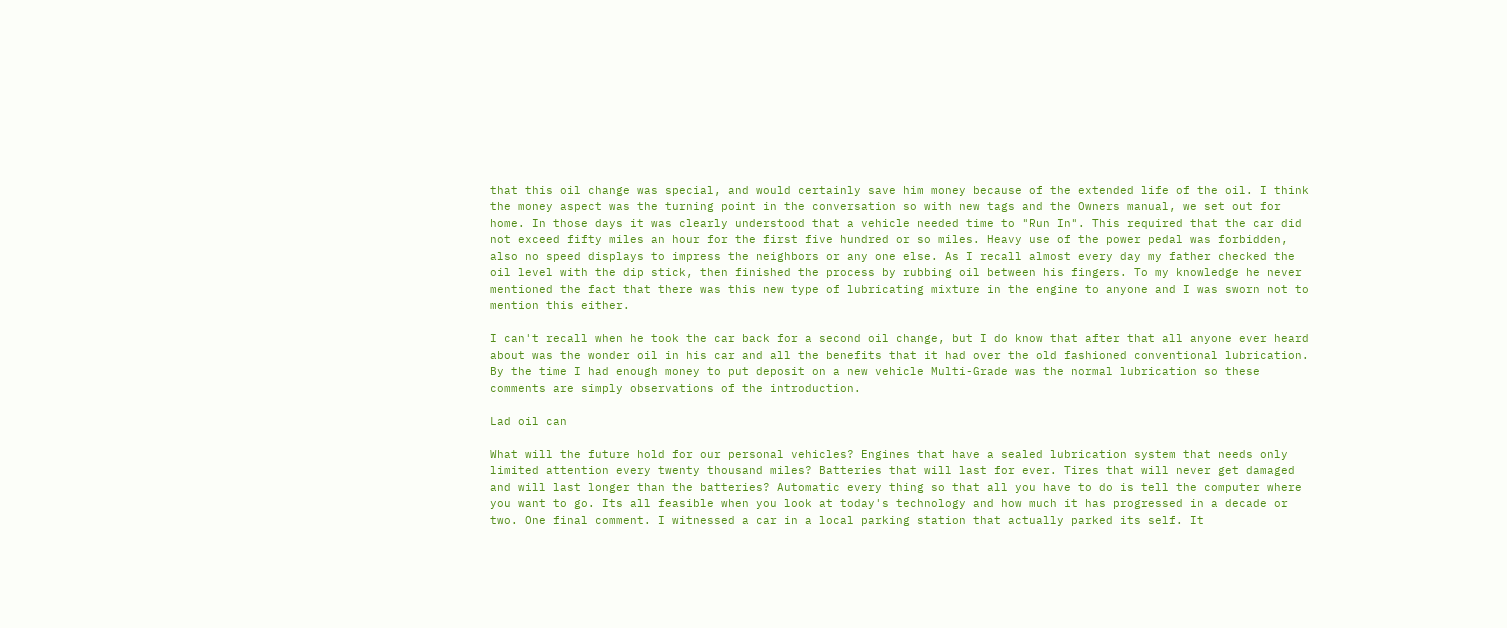that this oil change was special, and would certainly save him money because of the extended life of the oil. I think the money aspect was the turning point in the conversation so with new tags and the Owners manual, we set out for home. In those days it was clearly understood that a vehicle needed time to "Run In". This required that the car did not exceed fifty miles an hour for the first five hundred or so miles. Heavy use of the power pedal was forbidden, also no speed displays to impress the neighbors or any one else. As I recall almost every day my father checked the oil level with the dip stick, then finished the process by rubbing oil between his fingers. To my knowledge he never mentioned the fact that there was this new type of lubricating mixture in the engine to anyone and I was sworn not to mention this either.

I can't recall when he took the car back for a second oil change, but I do know that after that all anyone ever heard about was the wonder oil in his car and all the benefits that it had over the old fashioned conventional lubrication. By the time I had enough money to put deposit on a new vehicle Multi-Grade was the normal lubrication so these comments are simply observations of the introduction.

Lad oil can

What will the future hold for our personal vehicles? Engines that have a sealed lubrication system that needs only limited attention every twenty thousand miles? Batteries that will last for ever. Tires that will never get damaged and will last longer than the batteries? Automatic every thing so that all you have to do is tell the computer where you want to go. Its all feasible when you look at today's technology and how much it has progressed in a decade or two. One final comment. I witnessed a car in a local parking station that actually parked its self. It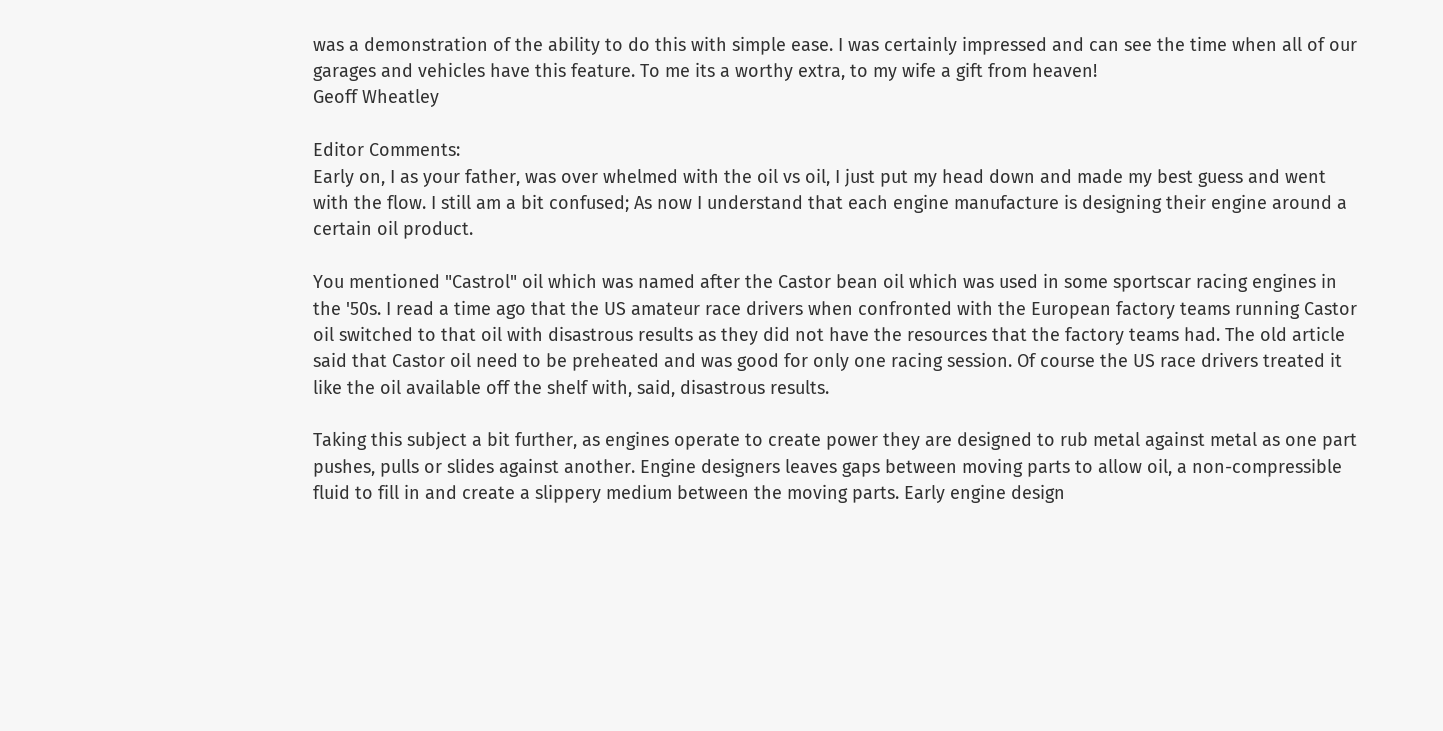was a demonstration of the ability to do this with simple ease. I was certainly impressed and can see the time when all of our garages and vehicles have this feature. To me its a worthy extra, to my wife a gift from heaven!
Geoff Wheatley

Editor Comments:
Early on, I as your father, was over whelmed with the oil vs oil, I just put my head down and made my best guess and went with the flow. I still am a bit confused; As now I understand that each engine manufacture is designing their engine around a certain oil product.

You mentioned "Castrol" oil which was named after the Castor bean oil which was used in some sportscar racing engines in the '50s. I read a time ago that the US amateur race drivers when confronted with the European factory teams running Castor oil switched to that oil with disastrous results as they did not have the resources that the factory teams had. The old article said that Castor oil need to be preheated and was good for only one racing session. Of course the US race drivers treated it like the oil available off the shelf with, said, disastrous results.

Taking this subject a bit further, as engines operate to create power they are designed to rub metal against metal as one part pushes, pulls or slides against another. Engine designers leaves gaps between moving parts to allow oil, a non-compressible fluid to fill in and create a slippery medium between the moving parts. Early engine design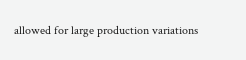allowed for large production variations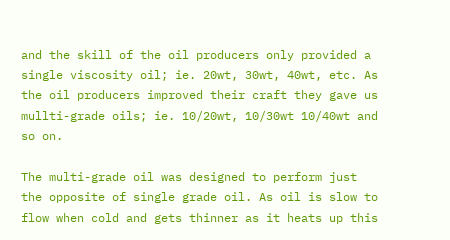and the skill of the oil producers only provided a single viscosity oil; ie. 20wt, 30wt, 40wt, etc. As the oil producers improved their craft they gave us mullti-grade oils; ie. 10/20wt, 10/30wt 10/40wt and so on.

The multi-grade oil was designed to perform just the opposite of single grade oil. As oil is slow to flow when cold and gets thinner as it heats up this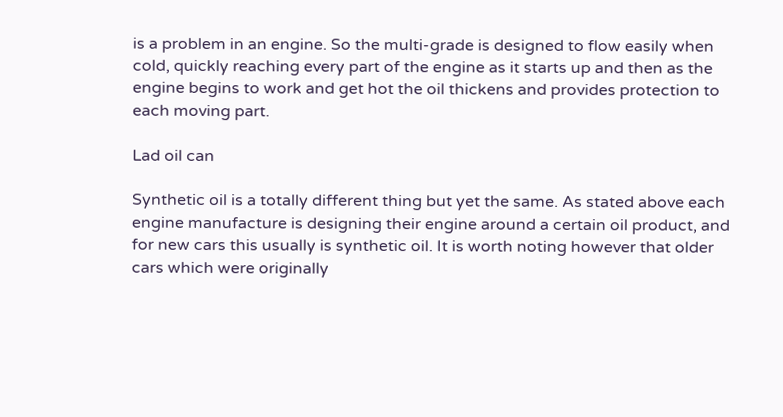is a problem in an engine. So the multi-grade is designed to flow easily when cold, quickly reaching every part of the engine as it starts up and then as the engine begins to work and get hot the oil thickens and provides protection to each moving part.

Lad oil can

Synthetic oil is a totally different thing but yet the same. As stated above each engine manufacture is designing their engine around a certain oil product, and for new cars this usually is synthetic oil. It is worth noting however that older cars which were originally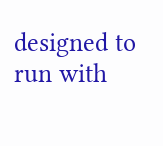designed to run with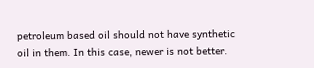petroleum based oil should not have synthetic oil in them. In this case, newer is not better.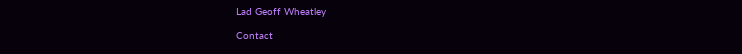Lad Geoff Wheatley

Contact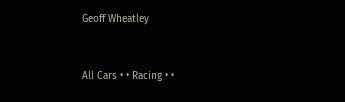Geoff Wheatley


All Cars • • Racing • •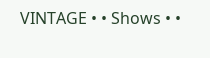VINTAGE • • Shows • •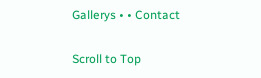Gallerys • • Contact

Scroll to Top